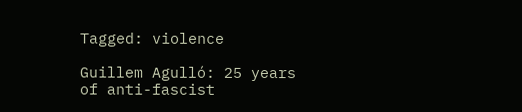Tagged: violence

Guillem Agulló: 25 years of anti-fascist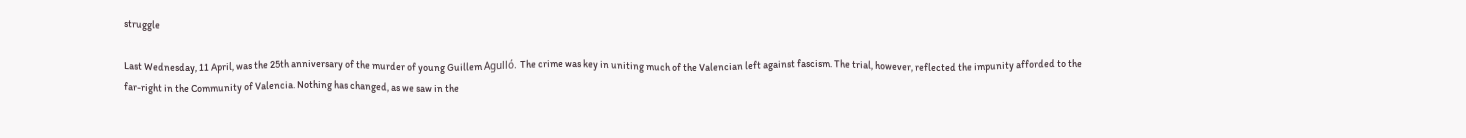struggle

Last Wednesday, 11 April, was the 25th anniversary of the murder of young Guillem Agulló. The crime was key in uniting much of the Valencian left against fascism. The trial, however, reflected the impunity afforded to the far-right in the Community of Valencia. Nothing has changed, as we saw in the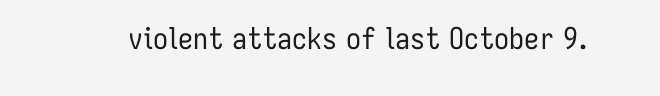violent attacks of last October 9.